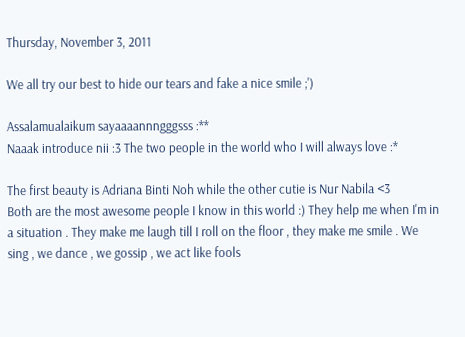Thursday, November 3, 2011

We all try our best to hide our tears and fake a nice smile ;')

Assalamualaikum sayaaaannngggsss :**
Naaak introduce nii :3 The two people in the world who I will always love :*

The first beauty is Adriana Binti Noh while the other cutie is Nur Nabila <3
Both are the most awesome people I know in this world :) They help me when I'm in a situation . They make me laugh till I roll on the floor , they make me smile . We sing , we dance , we gossip , we act like fools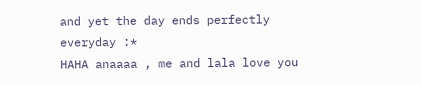and yet the day ends perfectly everyday :*
HAHA anaaaa , me and lala love you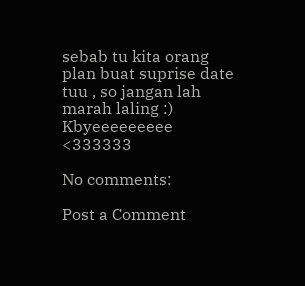sebab tu kita orang plan buat suprise date tuu , so jangan lah marah laling :)
Kbyeeeeeeeee <333333

No comments:

Post a Comment